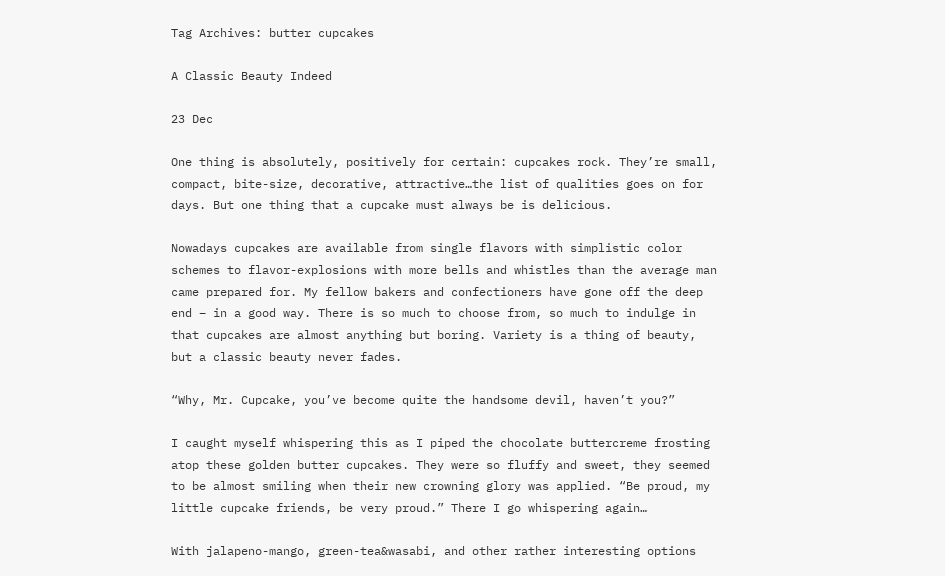Tag Archives: butter cupcakes

A Classic Beauty Indeed

23 Dec

One thing is absolutely, positively for certain: cupcakes rock. They’re small, compact, bite-size, decorative, attractive…the list of qualities goes on for days. But one thing that a cupcake must always be is delicious.

Nowadays cupcakes are available from single flavors with simplistic color schemes to flavor-explosions with more bells and whistles than the average man came prepared for. My fellow bakers and confectioners have gone off the deep end – in a good way. There is so much to choose from, so much to indulge in that cupcakes are almost anything but boring. Variety is a thing of beauty, but a classic beauty never fades.

“Why, Mr. Cupcake, you’ve become quite the handsome devil, haven’t you?”

I caught myself whispering this as I piped the chocolate buttercreme frosting atop these golden butter cupcakes. They were so fluffy and sweet, they seemed to be almost smiling when their new crowning glory was applied. “Be proud, my little cupcake friends, be very proud.” There I go whispering again…

With jalapeno-mango, green-tea&wasabi, and other rather interesting options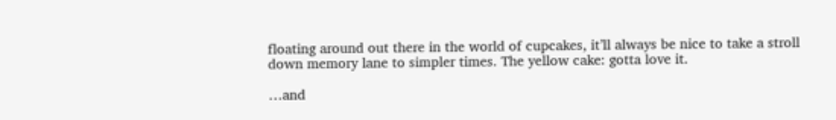floating around out there in the world of cupcakes, it’ll always be nice to take a stroll down memory lane to simpler times. The yellow cake: gotta love it.

…and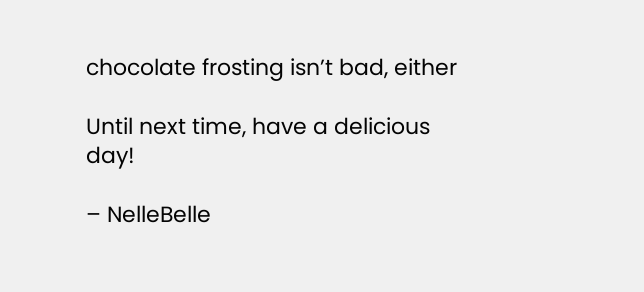chocolate frosting isn’t bad, either

Until next time, have a delicious day!

– NelleBelle